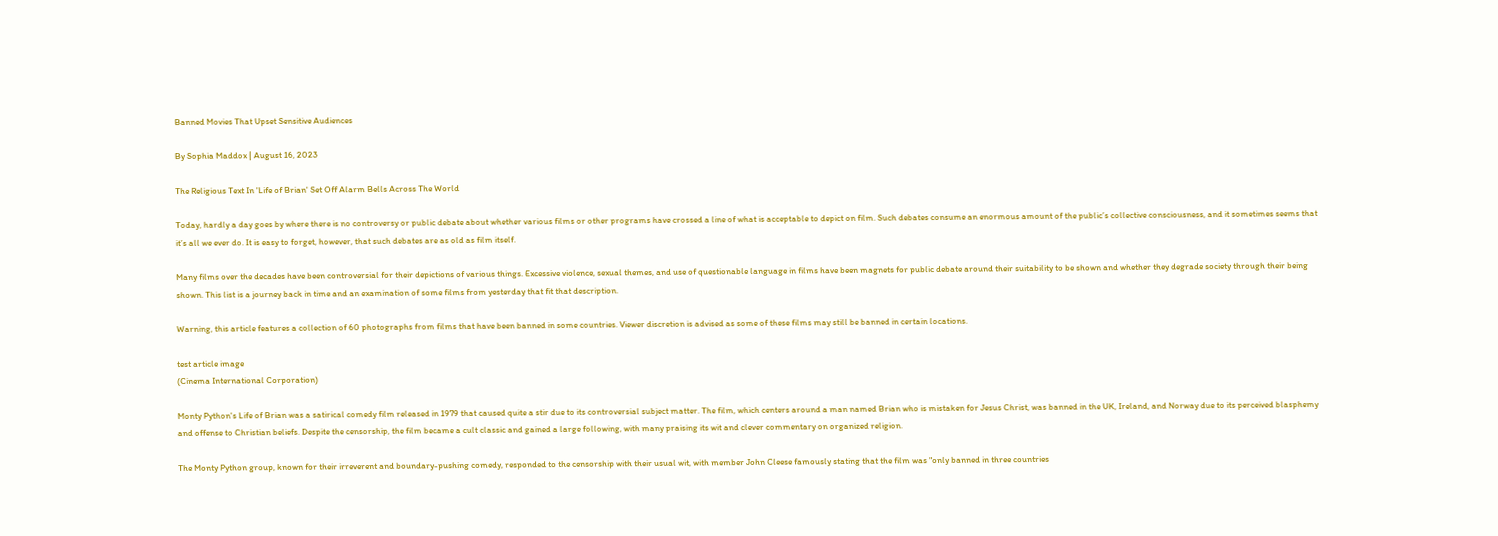Banned Movies That Upset Sensitive Audiences

By Sophia Maddox | August 16, 2023

The Religious Text In 'Life of Brian' Set Off Alarm Bells Across The World

Today, hardly a day goes by where there is no controversy or public debate about whether various films or other programs have crossed a line of what is acceptable to depict on film. Such debates consume an enormous amount of the public’s collective consciousness, and it sometimes seems that it’s all we ever do. It is easy to forget, however, that such debates are as old as film itself.

Many films over the decades have been controversial for their depictions of various things. Excessive violence, sexual themes, and use of questionable language in films have been magnets for public debate around their suitability to be shown and whether they degrade society through their being shown. This list is a journey back in time and an examination of some films from yesterday that fit that description.

Warning, this article features a collection of 60 photographs from films that have been banned in some countries. Viewer discretion is advised as some of these films may still be banned in certain locations.

test article image
(Cinema International Corporation)

Monty Python's Life of Brian was a satirical comedy film released in 1979 that caused quite a stir due to its controversial subject matter. The film, which centers around a man named Brian who is mistaken for Jesus Christ, was banned in the UK, Ireland, and Norway due to its perceived blasphemy and offense to Christian beliefs. Despite the censorship, the film became a cult classic and gained a large following, with many praising its wit and clever commentary on organized religion.

The Monty Python group, known for their irreverent and boundary-pushing comedy, responded to the censorship with their usual wit, with member John Cleese famously stating that the film was "only banned in three countries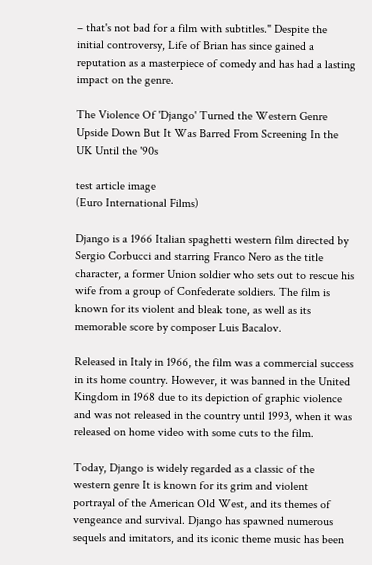– that's not bad for a film with subtitles." Despite the initial controversy, Life of Brian has since gained a reputation as a masterpiece of comedy and has had a lasting impact on the genre.

The Violence Of 'Django' Turned the Western Genre Upside Down But It Was Barred From Screening In the UK Until the '90s

test article image
(Euro International Films)

Django is a 1966 Italian spaghetti western film directed by Sergio Corbucci and starring Franco Nero as the title character, a former Union soldier who sets out to rescue his wife from a group of Confederate soldiers. The film is known for its violent and bleak tone, as well as its memorable score by composer Luis Bacalov.

Released in Italy in 1966, the film was a commercial success in its home country. However, it was banned in the United Kingdom in 1968 due to its depiction of graphic violence and was not released in the country until 1993, when it was released on home video with some cuts to the film.

Today, Django is widely regarded as a classic of the western genre It is known for its grim and violent portrayal of the American Old West, and its themes of vengeance and survival. Django has spawned numerous sequels and imitators, and its iconic theme music has been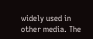widely used in other media. The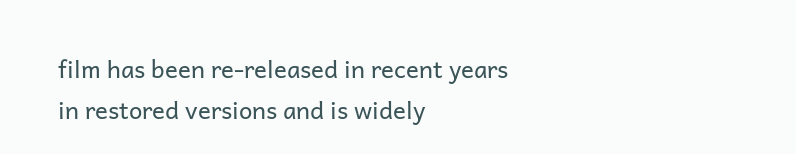film has been re-released in recent years in restored versions and is widely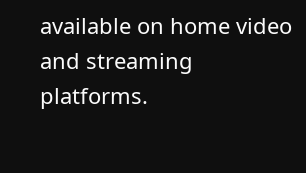available on home video and streaming platforms.